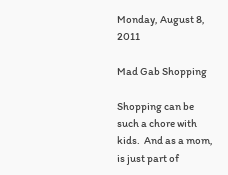Monday, August 8, 2011

Mad Gab Shopping

Shopping can be such a chore with kids.  And as a mom, is just part of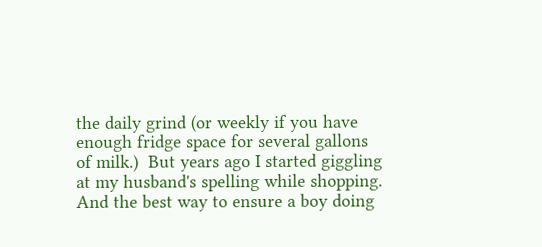the daily grind (or weekly if you have enough fridge space for several gallons of milk.)  But years ago I started giggling at my husband's spelling while shopping.  And the best way to ensure a boy doing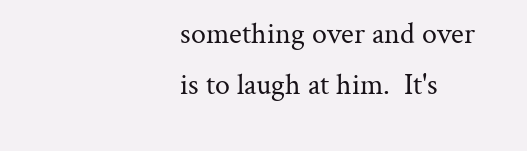something over and over is to laugh at him.  It's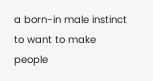a born-in male instinct to want to make people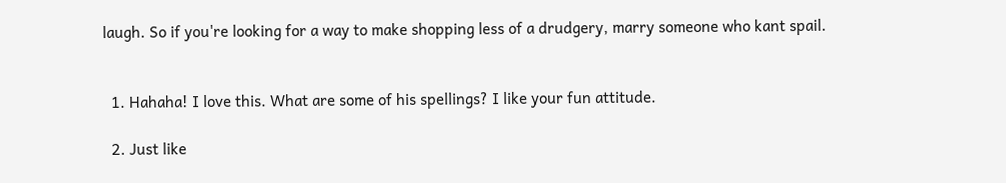laugh. So if you're looking for a way to make shopping less of a drudgery, marry someone who kant spail.


  1. Hahaha! I love this. What are some of his spellings? I like your fun attitude.

  2. Just like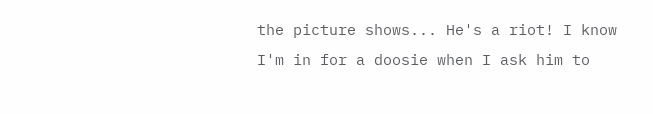the picture shows... He's a riot! I know I'm in for a doosie when I ask him to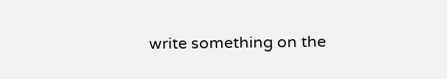write something on the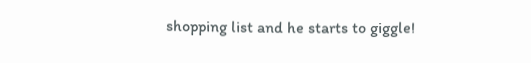shopping list and he starts to giggle!